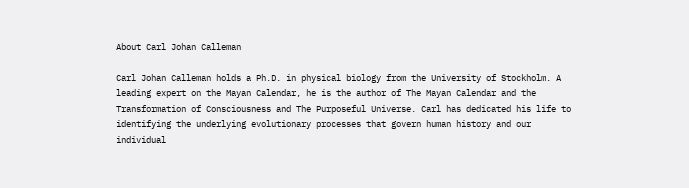About Carl Johan Calleman

Carl Johan Calleman holds a Ph.D. in physical biology from the University of Stockholm. A leading expert on the Mayan Calendar, he is the author of The Mayan Calendar and the Transformation of Consciousness and The Purposeful Universe. Carl has dedicated his life to identifying the underlying evolutionary processes that govern human history and our individual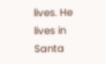lives. He lives in Santa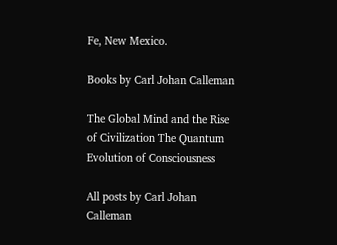Fe, New Mexico.

Books by Carl Johan Calleman

The Global Mind and the Rise of Civilization The Quantum Evolution of Consciousness

All posts by Carl Johan Calleman